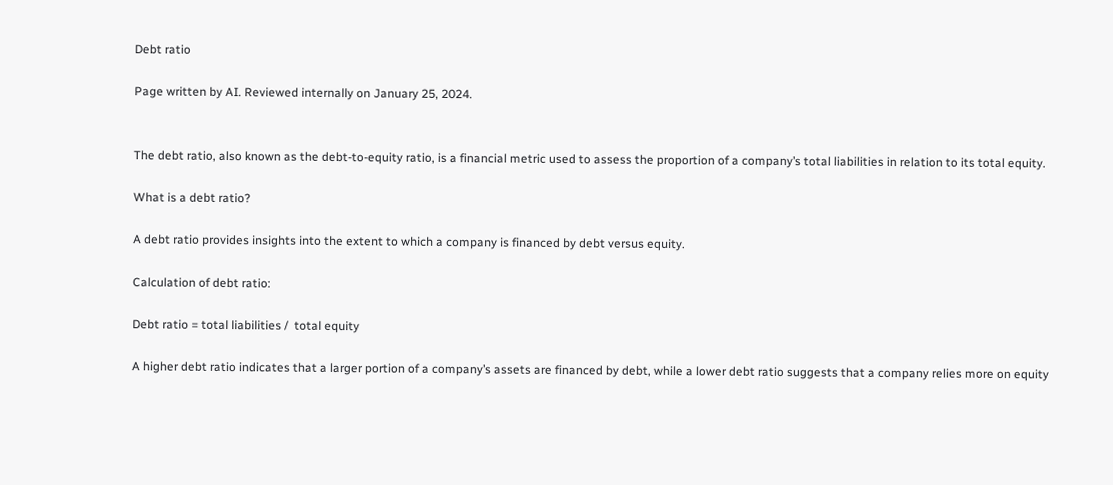Debt ratio

Page written by AI. Reviewed internally on January 25, 2024.


The debt ratio, also known as the debt-to-equity ratio, is a financial metric used to assess the proportion of a company’s total liabilities in relation to its total equity.

What is a debt ratio?

A debt ratio provides insights into the extent to which a company is financed by debt versus equity.

Calculation of debt ratio:

Debt ratio = total liabilities /  total equity

A higher debt ratio indicates that a larger portion of a company’s assets are financed by debt, while a lower debt ratio suggests that a company relies more on equity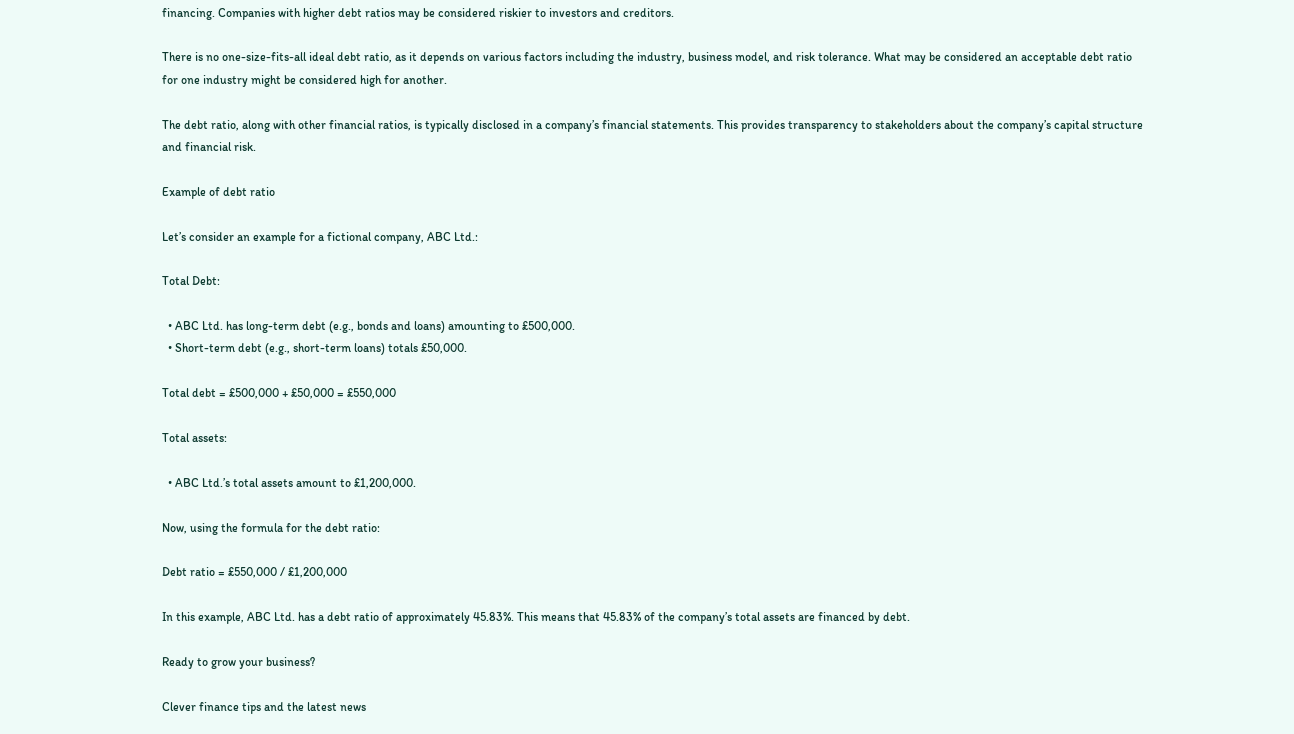financing. Companies with higher debt ratios may be considered riskier to investors and creditors.

There is no one-size-fits-all ideal debt ratio, as it depends on various factors including the industry, business model, and risk tolerance. What may be considered an acceptable debt ratio for one industry might be considered high for another.

The debt ratio, along with other financial ratios, is typically disclosed in a company’s financial statements. This provides transparency to stakeholders about the company’s capital structure and financial risk.

Example of debt ratio

Let’s consider an example for a fictional company, ABC Ltd.:

Total Debt:

  • ABC Ltd. has long-term debt (e.g., bonds and loans) amounting to £500,000.
  • Short-term debt (e.g., short-term loans) totals £50,000.

Total debt = £500,000 + £50,000 = £550,000

Total assets:

  • ABC Ltd.’s total assets amount to £1,200,000.

Now, using the formula for the debt ratio:

Debt ratio = £550,000 / £1,200,000

In this example, ABC Ltd. has a debt ratio of approximately 45.83%. This means that 45.83% of the company’s total assets are financed by debt.

Ready to grow your business?

Clever finance tips and the latest news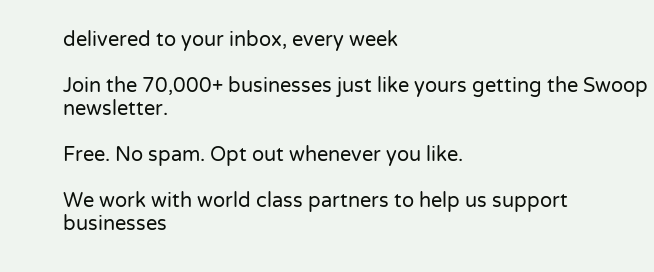delivered to your inbox, every week

Join the 70,000+ businesses just like yours getting the Swoop newsletter.

Free. No spam. Opt out whenever you like.

We work with world class partners to help us support businesses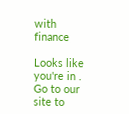with finance

Looks like you're in . Go to our site to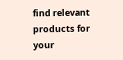find relevant products for your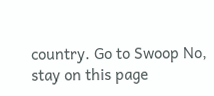country. Go to Swoop No, stay on this page